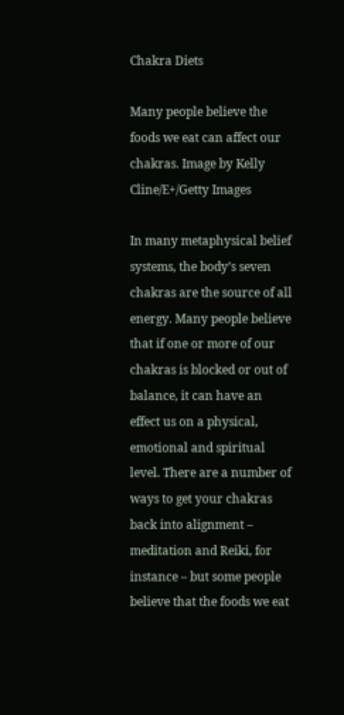Chakra Diets

Many people believe the foods we eat can affect our chakras. Image by Kelly Cline/E+/Getty Images

In many metaphysical belief systems, the body’s seven chakras are the source of all energy. Many people believe that if one or more of our chakras is blocked or out of balance, it can have an effect us on a physical, emotional and spiritual level. There are a number of ways to get your chakras back into alignment – meditation and Reiki, for instance – but some people believe that the foods we eat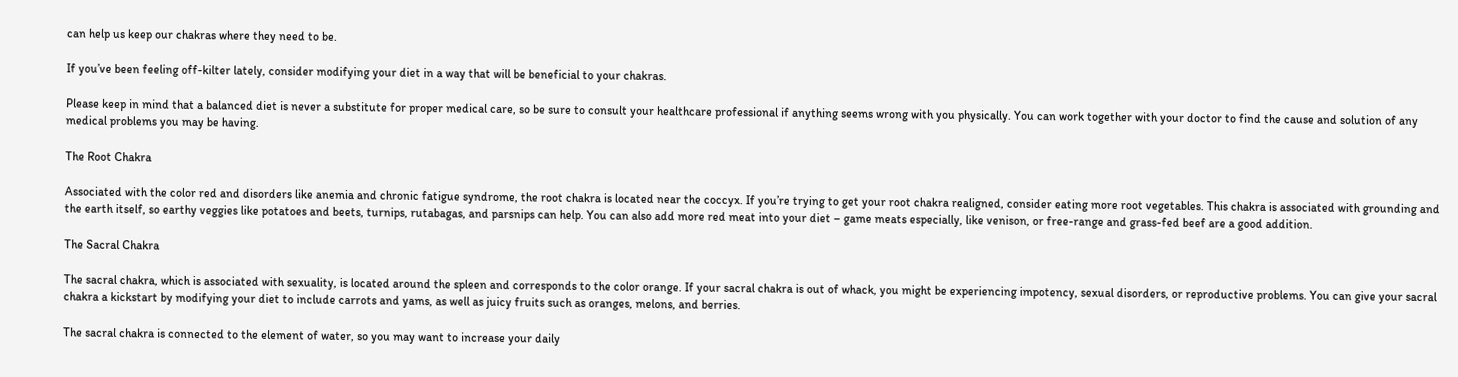can help us keep our chakras where they need to be.

If you’ve been feeling off-kilter lately, consider modifying your diet in a way that will be beneficial to your chakras.

Please keep in mind that a balanced diet is never a substitute for proper medical care, so be sure to consult your healthcare professional if anything seems wrong with you physically. You can work together with your doctor to find the cause and solution of any medical problems you may be having.

The Root Chakra

Associated with the color red and disorders like anemia and chronic fatigue syndrome, the root chakra is located near the coccyx. If you’re trying to get your root chakra realigned, consider eating more root vegetables. This chakra is associated with grounding and the earth itself, so earthy veggies like potatoes and beets, turnips, rutabagas, and parsnips can help. You can also add more red meat into your diet – game meats especially, like venison, or free-range and grass-fed beef are a good addition.

The Sacral Chakra

The sacral chakra, which is associated with sexuality, is located around the spleen and corresponds to the color orange. If your sacral chakra is out of whack, you might be experiencing impotency, sexual disorders, or reproductive problems. You can give your sacral chakra a kickstart by modifying your diet to include carrots and yams, as well as juicy fruits such as oranges, melons, and berries.

The sacral chakra is connected to the element of water, so you may want to increase your daily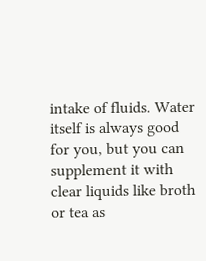intake of fluids. Water itself is always good for you, but you can supplement it with clear liquids like broth or tea as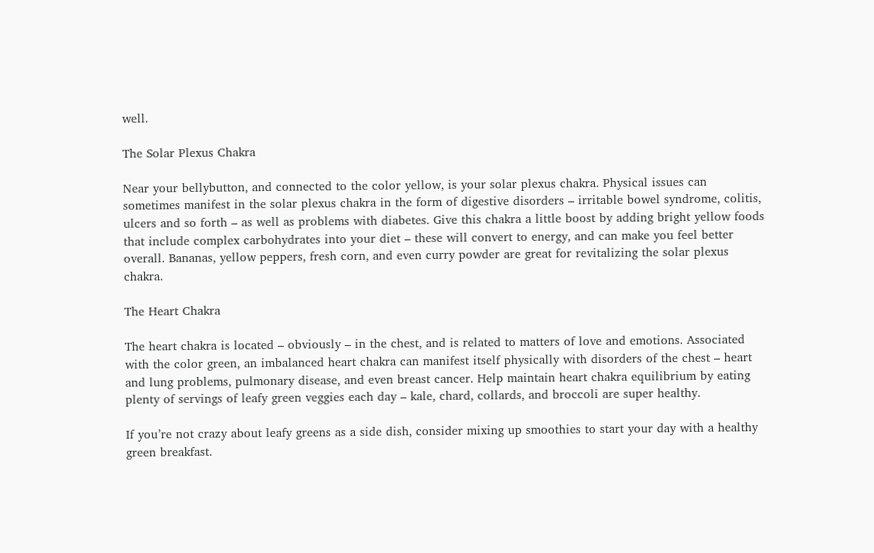well.

The Solar Plexus Chakra

Near your bellybutton, and connected to the color yellow, is your solar plexus chakra. Physical issues can sometimes manifest in the solar plexus chakra in the form of digestive disorders – irritable bowel syndrome, colitis, ulcers and so forth – as well as problems with diabetes. Give this chakra a little boost by adding bright yellow foods that include complex carbohydrates into your diet – these will convert to energy, and can make you feel better overall. Bananas, yellow peppers, fresh corn, and even curry powder are great for revitalizing the solar plexus chakra.

The Heart Chakra

The heart chakra is located – obviously – in the chest, and is related to matters of love and emotions. Associated with the color green, an imbalanced heart chakra can manifest itself physically with disorders of the chest – heart and lung problems, pulmonary disease, and even breast cancer. Help maintain heart chakra equilibrium by eating plenty of servings of leafy green veggies each day – kale, chard, collards, and broccoli are super healthy.

If you’re not crazy about leafy greens as a side dish, consider mixing up smoothies to start your day with a healthy green breakfast.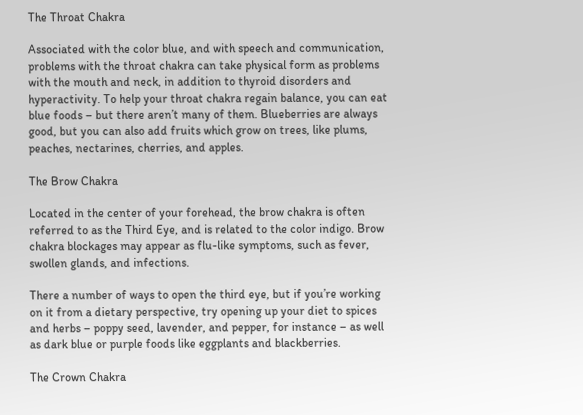The Throat Chakra

Associated with the color blue, and with speech and communication, problems with the throat chakra can take physical form as problems with the mouth and neck, in addition to thyroid disorders and hyperactivity. To help your throat chakra regain balance, you can eat blue foods – but there aren’t many of them. Blueberries are always good, but you can also add fruits which grow on trees, like plums, peaches, nectarines, cherries, and apples.

The Brow Chakra

Located in the center of your forehead, the brow chakra is often referred to as the Third Eye, and is related to the color indigo. Brow chakra blockages may appear as flu-like symptoms, such as fever, swollen glands, and infections.

There a number of ways to open the third eye, but if you’re working on it from a dietary perspective, try opening up your diet to spices and herbs – poppy seed, lavender, and pepper, for instance – as well as dark blue or purple foods like eggplants and blackberries.

The Crown Chakra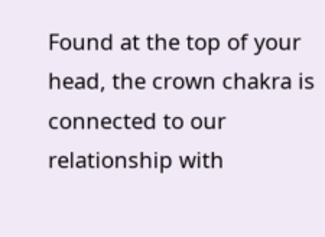Found at the top of your head, the crown chakra is connected to our relationship with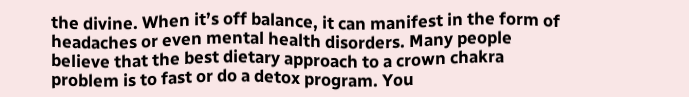the divine. When it’s off balance, it can manifest in the form of headaches or even mental health disorders. Many people believe that the best dietary approach to a crown chakra problem is to fast or do a detox program. You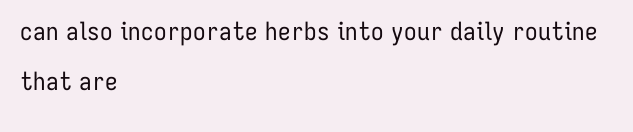can also incorporate herbs into your daily routine that are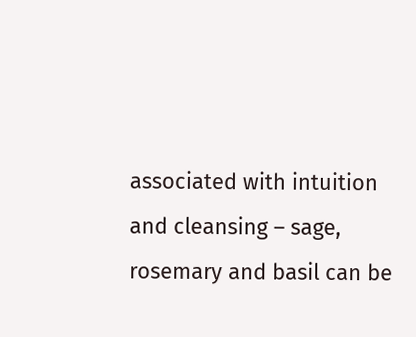associated with intuition and cleansing – sage, rosemary and basil can be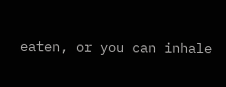eaten, or you can inhale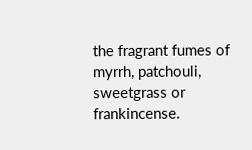the fragrant fumes of myrrh, patchouli, sweetgrass or frankincense.